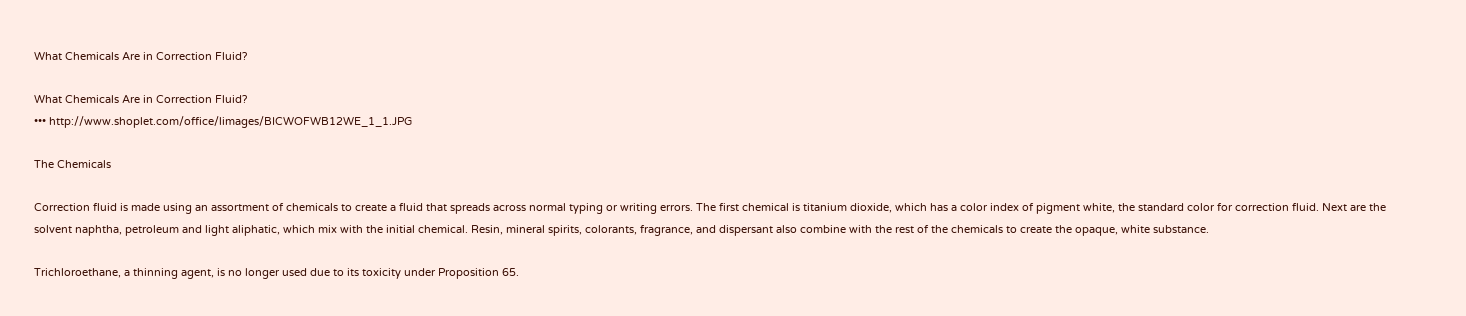What Chemicals Are in Correction Fluid?

What Chemicals Are in Correction Fluid?
••• http://www.shoplet.com/office/limages/BICWOFWB12WE_1_1.JPG

The Chemicals

Correction fluid is made using an assortment of chemicals to create a fluid that spreads across normal typing or writing errors. The first chemical is titanium dioxide, which has a color index of pigment white, the standard color for correction fluid. Next are the solvent naphtha, petroleum and light aliphatic, which mix with the initial chemical. Resin, mineral spirits, colorants, fragrance, and dispersant also combine with the rest of the chemicals to create the opaque, white substance.

Trichloroethane, a thinning agent, is no longer used due to its toxicity under Proposition 65.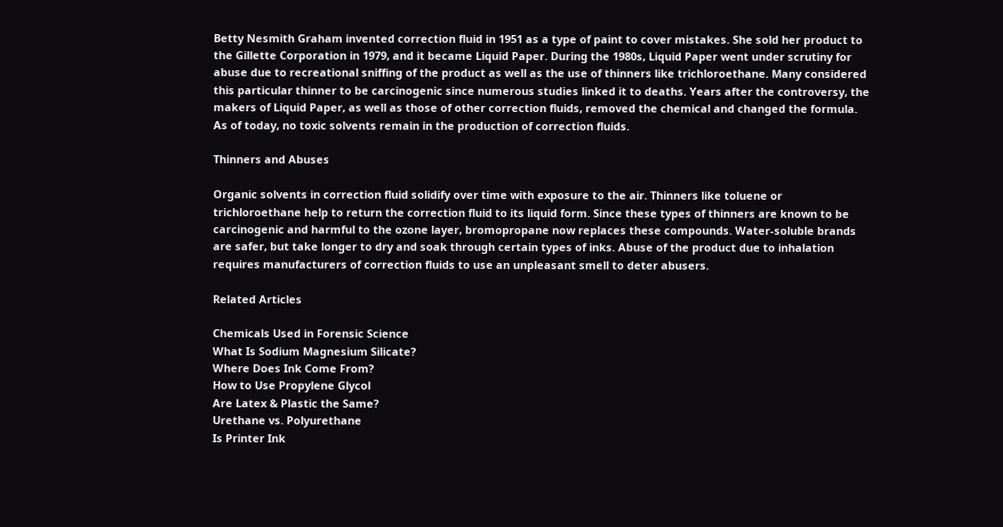Betty Nesmith Graham invented correction fluid in 1951 as a type of paint to cover mistakes. She sold her product to the Gillette Corporation in 1979, and it became Liquid Paper. During the 1980s, Liquid Paper went under scrutiny for abuse due to recreational sniffing of the product as well as the use of thinners like trichloroethane. Many considered this particular thinner to be carcinogenic since numerous studies linked it to deaths. Years after the controversy, the makers of Liquid Paper, as well as those of other correction fluids, removed the chemical and changed the formula. As of today, no toxic solvents remain in the production of correction fluids.

Thinners and Abuses

Organic solvents in correction fluid solidify over time with exposure to the air. Thinners like toluene or trichloroethane help to return the correction fluid to its liquid form. Since these types of thinners are known to be carcinogenic and harmful to the ozone layer, bromopropane now replaces these compounds. Water-soluble brands are safer, but take longer to dry and soak through certain types of inks. Abuse of the product due to inhalation requires manufacturers of correction fluids to use an unpleasant smell to deter abusers.

Related Articles

Chemicals Used in Forensic Science
What Is Sodium Magnesium Silicate?
Where Does Ink Come From?
How to Use Propylene Glycol
Are Latex & Plastic the Same?
Urethane vs. Polyurethane
Is Printer Ink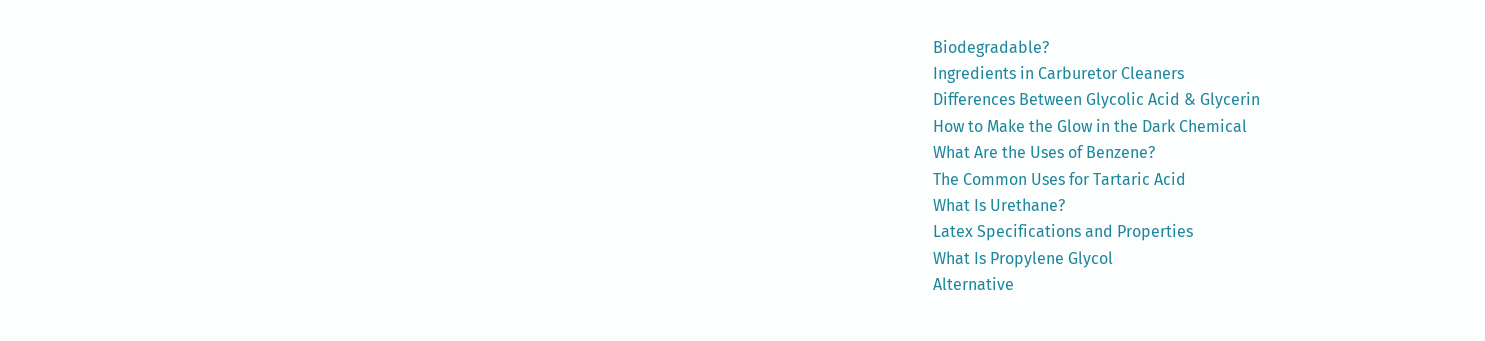Biodegradable?
Ingredients in Carburetor Cleaners
Differences Between Glycolic Acid & Glycerin
How to Make the Glow in the Dark Chemical
What Are the Uses of Benzene?
The Common Uses for Tartaric Acid
What Is Urethane?
Latex Specifications and Properties
What Is Propylene Glycol
Alternative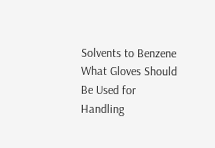Solvents to Benzene
What Gloves Should Be Used for Handling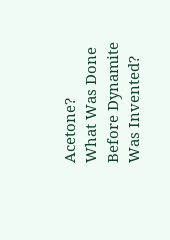Acetone?
What Was Done Before Dynamite Was Invented?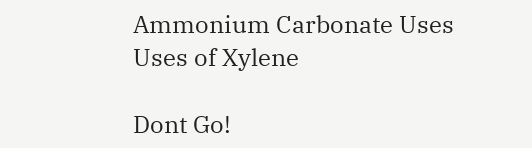Ammonium Carbonate Uses
Uses of Xylene

Dont Go!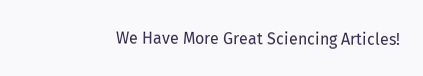We Have More Great Sciencing Articles!